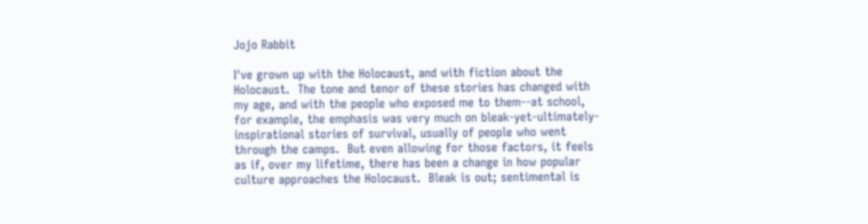Jojo Rabbit

I've grown up with the Holocaust, and with fiction about the Holocaust.  The tone and tenor of these stories has changed with my age, and with the people who exposed me to them--at school, for example, the emphasis was very much on bleak-yet-ultimately-inspirational stories of survival, usually of people who went through the camps.  But even allowing for those factors, it feels as if, over my lifetime, there has been a change in how popular culture approaches the Holocaust.  Bleak is out; sentimental is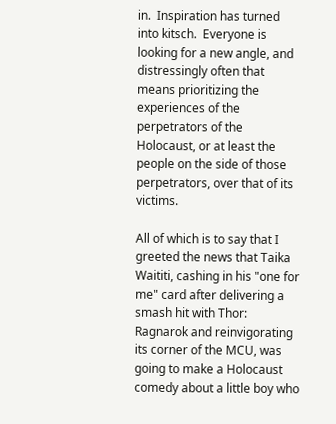in.  Inspiration has turned into kitsch.  Everyone is looking for a new angle, and distressingly often that means prioritizing the experiences of the perpetrators of the Holocaust, or at least the people on the side of those perpetrators, over that of its victims.

All of which is to say that I greeted the news that Taika Waititi, cashing in his "one for me" card after delivering a smash hit with Thor: Ragnarok and reinvigorating its corner of the MCU, was going to make a Holocaust comedy about a little boy who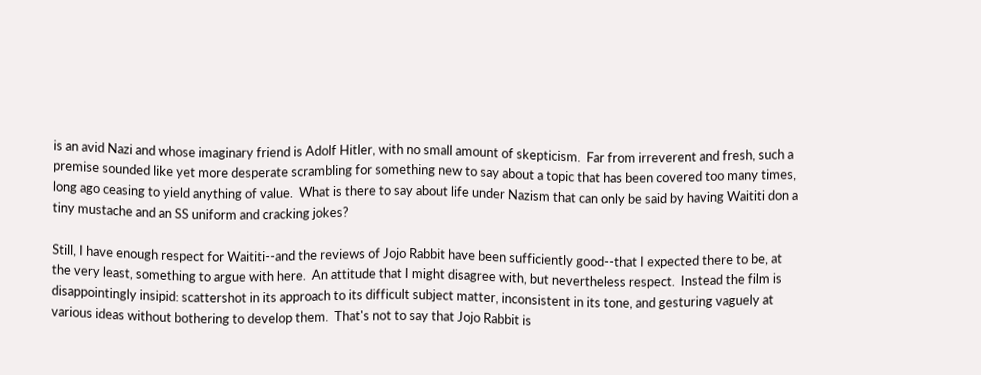is an avid Nazi and whose imaginary friend is Adolf Hitler, with no small amount of skepticism.  Far from irreverent and fresh, such a premise sounded like yet more desperate scrambling for something new to say about a topic that has been covered too many times, long ago ceasing to yield anything of value.  What is there to say about life under Nazism that can only be said by having Waititi don a tiny mustache and an SS uniform and cracking jokes?

Still, I have enough respect for Waititi--and the reviews of Jojo Rabbit have been sufficiently good--that I expected there to be, at the very least, something to argue with here.  An attitude that I might disagree with, but nevertheless respect.  Instead the film is disappointingly insipid: scattershot in its approach to its difficult subject matter, inconsistent in its tone, and gesturing vaguely at various ideas without bothering to develop them.  That's not to say that Jojo Rabbit is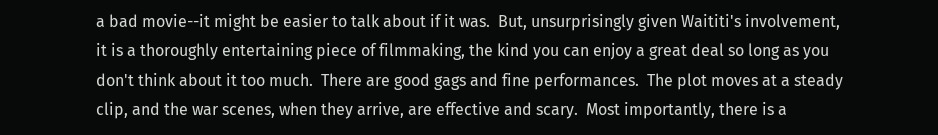a bad movie--it might be easier to talk about if it was.  But, unsurprisingly given Waititi's involvement, it is a thoroughly entertaining piece of filmmaking, the kind you can enjoy a great deal so long as you don't think about it too much.  There are good gags and fine performances.  The plot moves at a steady clip, and the war scenes, when they arrive, are effective and scary.  Most importantly, there is a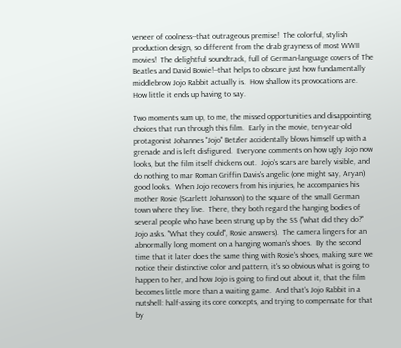veneer of coolness--that outrageous premise!  The colorful, stylish production design, so different from the drab grayness of most WWII movies!  The delightful soundtrack, full of German-language covers of The Beatles and David Bowie!--that helps to obscure just how fundamentally middlebrow Jojo Rabbit actually is.  How shallow its provocations are.  How little it ends up having to say.

Two moments sum up, to me, the missed opportunities and disappointing choices that run through this film.  Early in the movie, ten-year-old protagonist Johannes "Jojo" Betzler accidentally blows himself up with a grenade and is left disfigured.  Everyone comments on how ugly Jojo now looks, but the film itself chickens out.  Jojo's scars are barely visible, and do nothing to mar Roman Griffin Davis's angelic (one might say, Aryan) good looks.  When Jojo recovers from his injuries, he accompanies his mother Rosie (Scarlett Johansson) to the square of the small German town where they live.  There, they both regard the hanging bodies of several people who have been strung up by the SS ("what did they do?" Jojo asks. "What they could", Rosie answers).  The camera lingers for an abnormally long moment on a hanging woman's shoes.  By the second time that it later does the same thing with Rosie's shoes, making sure we notice their distinctive color and pattern, it's so obvious what is going to happen to her, and how Jojo is going to find out about it, that the film becomes little more than a waiting game.  And that's Jojo Rabbit in a nutshell: half-assing its core concepts, and trying to compensate for that by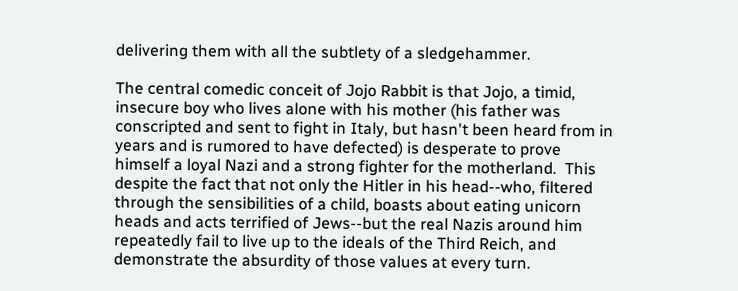delivering them with all the subtlety of a sledgehammer.

The central comedic conceit of Jojo Rabbit is that Jojo, a timid, insecure boy who lives alone with his mother (his father was conscripted and sent to fight in Italy, but hasn't been heard from in years and is rumored to have defected) is desperate to prove himself a loyal Nazi and a strong fighter for the motherland.  This despite the fact that not only the Hitler in his head--who, filtered through the sensibilities of a child, boasts about eating unicorn heads and acts terrified of Jews--but the real Nazis around him repeatedly fail to live up to the ideals of the Third Reich, and demonstrate the absurdity of those values at every turn.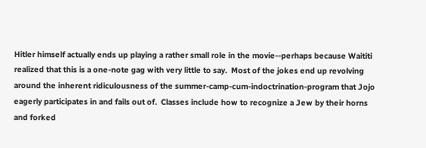Hitler himself actually ends up playing a rather small role in the movie--perhaps because Waititi realized that this is a one-note gag with very little to say.  Most of the jokes end up revolving around the inherent ridiculousness of the summer-camp-cum-indoctrination-program that Jojo eagerly participates in and fails out of.  Classes include how to recognize a Jew by their horns and forked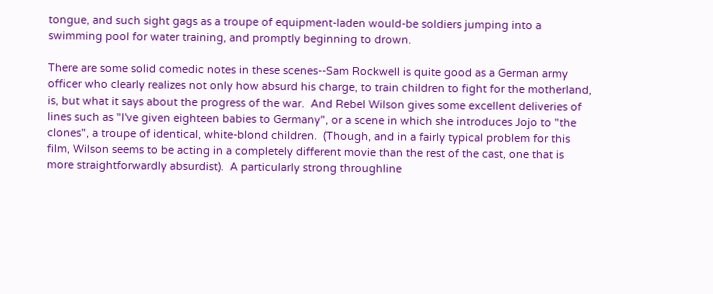tongue, and such sight gags as a troupe of equipment-laden would-be soldiers jumping into a swimming pool for water training, and promptly beginning to drown.

There are some solid comedic notes in these scenes--Sam Rockwell is quite good as a German army officer who clearly realizes not only how absurd his charge, to train children to fight for the motherland, is, but what it says about the progress of the war.  And Rebel Wilson gives some excellent deliveries of lines such as "I've given eighteen babies to Germany", or a scene in which she introduces Jojo to "the clones", a troupe of identical, white-blond children.  (Though, and in a fairly typical problem for this film, Wilson seems to be acting in a completely different movie than the rest of the cast, one that is more straightforwardly absurdist).  A particularly strong throughline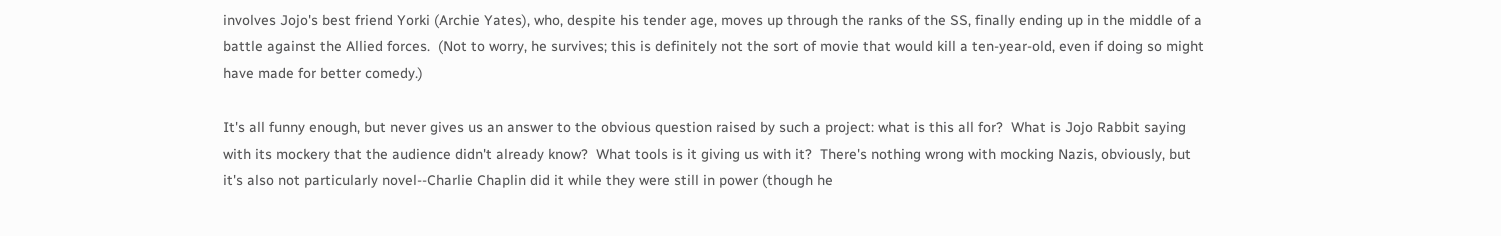involves Jojo's best friend Yorki (Archie Yates), who, despite his tender age, moves up through the ranks of the SS, finally ending up in the middle of a battle against the Allied forces.  (Not to worry, he survives; this is definitely not the sort of movie that would kill a ten-year-old, even if doing so might have made for better comedy.)

It's all funny enough, but never gives us an answer to the obvious question raised by such a project: what is this all for?  What is Jojo Rabbit saying with its mockery that the audience didn't already know?  What tools is it giving us with it?  There's nothing wrong with mocking Nazis, obviously, but it's also not particularly novel--Charlie Chaplin did it while they were still in power (though he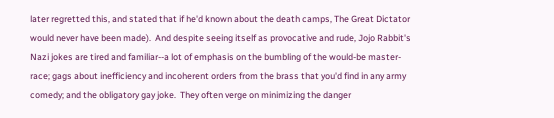later regretted this, and stated that if he'd known about the death camps, The Great Dictator would never have been made).  And despite seeing itself as provocative and rude, Jojo Rabbit's Nazi jokes are tired and familiar--a lot of emphasis on the bumbling of the would-be master-race; gags about inefficiency and incoherent orders from the brass that you'd find in any army comedy; and the obligatory gay joke.  They often verge on minimizing the danger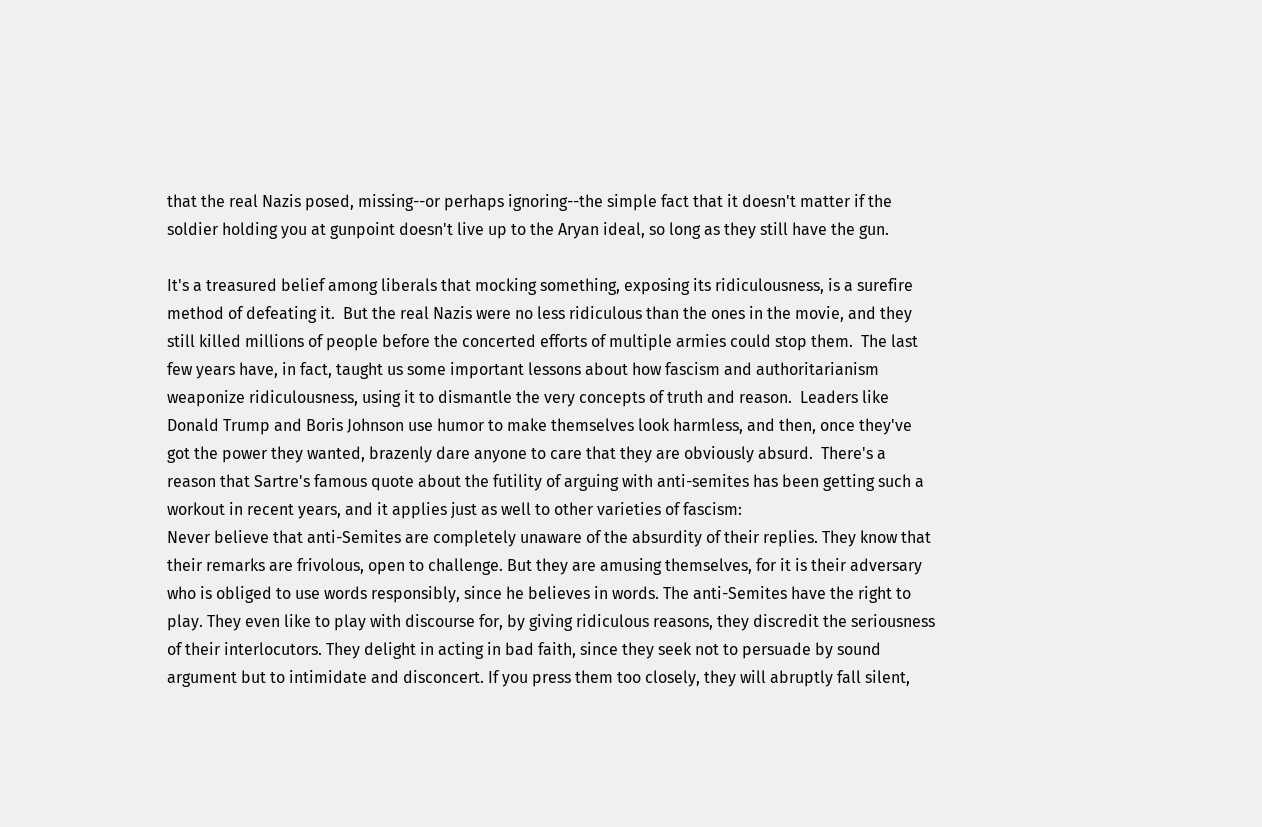that the real Nazis posed, missing--or perhaps ignoring--the simple fact that it doesn't matter if the soldier holding you at gunpoint doesn't live up to the Aryan ideal, so long as they still have the gun.

It's a treasured belief among liberals that mocking something, exposing its ridiculousness, is a surefire method of defeating it.  But the real Nazis were no less ridiculous than the ones in the movie, and they still killed millions of people before the concerted efforts of multiple armies could stop them.  The last few years have, in fact, taught us some important lessons about how fascism and authoritarianism weaponize ridiculousness, using it to dismantle the very concepts of truth and reason.  Leaders like Donald Trump and Boris Johnson use humor to make themselves look harmless, and then, once they've got the power they wanted, brazenly dare anyone to care that they are obviously absurd.  There's a reason that Sartre's famous quote about the futility of arguing with anti-semites has been getting such a workout in recent years, and it applies just as well to other varieties of fascism:
Never believe that anti-Semites are completely unaware of the absurdity of their replies. They know that their remarks are frivolous, open to challenge. But they are amusing themselves, for it is their adversary who is obliged to use words responsibly, since he believes in words. The anti-Semites have the right to play. They even like to play with discourse for, by giving ridiculous reasons, they discredit the seriousness of their interlocutors. They delight in acting in bad faith, since they seek not to persuade by sound argument but to intimidate and disconcert. If you press them too closely, they will abruptly fall silent,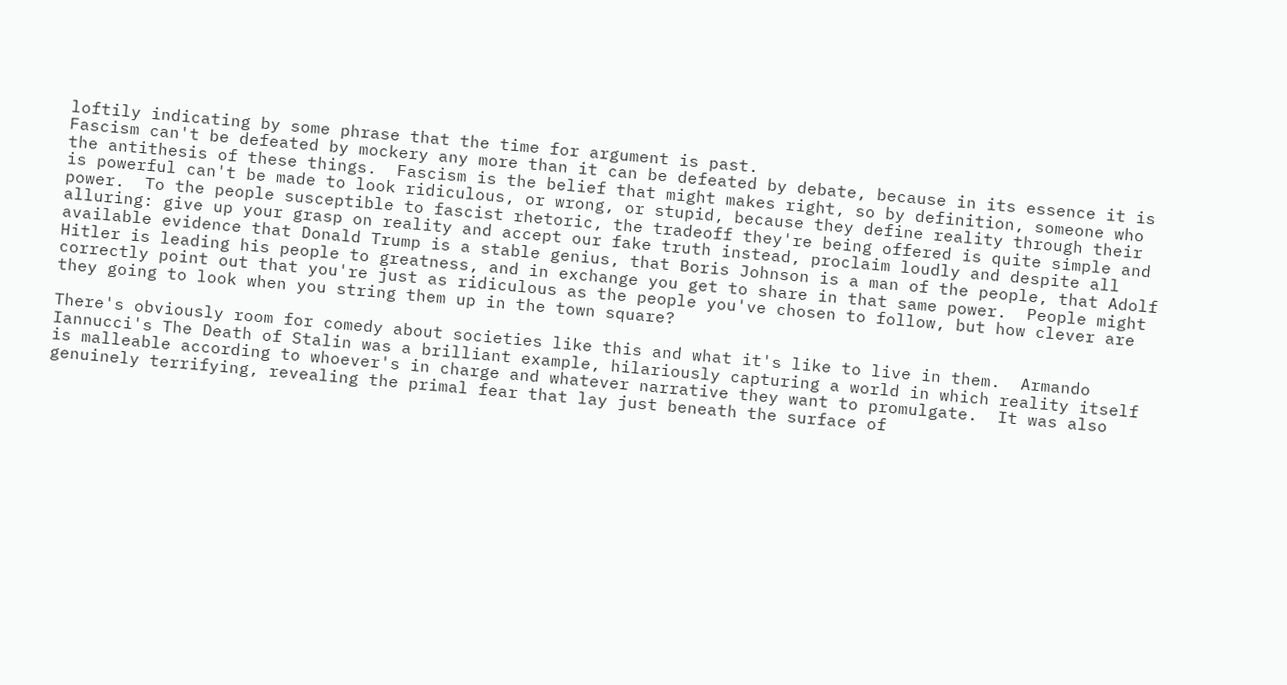loftily indicating by some phrase that the time for argument is past.
Fascism can't be defeated by mockery any more than it can be defeated by debate, because in its essence it is the antithesis of these things.  Fascism is the belief that might makes right, so by definition, someone who is powerful can't be made to look ridiculous, or wrong, or stupid, because they define reality through their power.  To the people susceptible to fascist rhetoric, the tradeoff they're being offered is quite simple and alluring: give up your grasp on reality and accept our fake truth instead, proclaim loudly and despite all available evidence that Donald Trump is a stable genius, that Boris Johnson is a man of the people, that Adolf Hitler is leading his people to greatness, and in exchange you get to share in that same power.  People might correctly point out that you're just as ridiculous as the people you've chosen to follow, but how clever are they going to look when you string them up in the town square?

There's obviously room for comedy about societies like this and what it's like to live in them.  Armando Iannucci's The Death of Stalin was a brilliant example, hilariously capturing a world in which reality itself is malleable according to whoever's in charge and whatever narrative they want to promulgate.  It was also genuinely terrifying, revealing the primal fear that lay just beneath the surface of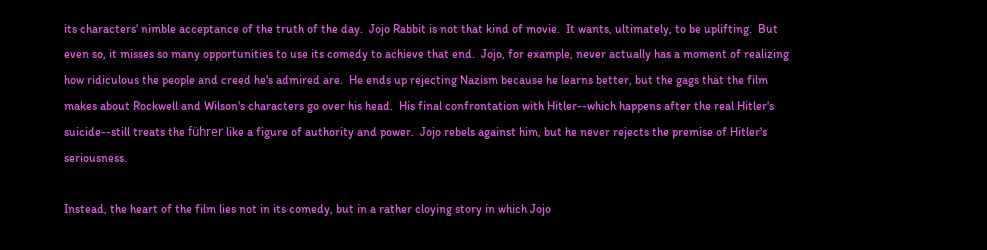its characters' nimble acceptance of the truth of the day.  Jojo Rabbit is not that kind of movie.  It wants, ultimately, to be uplifting.  But even so, it misses so many opportunities to use its comedy to achieve that end.  Jojo, for example, never actually has a moment of realizing how ridiculous the people and creed he's admired are.  He ends up rejecting Nazism because he learns better, but the gags that the film makes about Rockwell and Wilson's characters go over his head.  His final confrontation with Hitler--which happens after the real Hitler's suicide--still treats the führer like a figure of authority and power.  Jojo rebels against him, but he never rejects the premise of Hitler's seriousness.

Instead, the heart of the film lies not in its comedy, but in a rather cloying story in which Jojo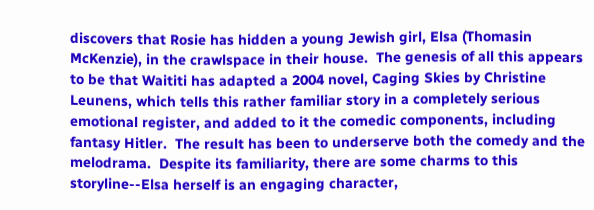discovers that Rosie has hidden a young Jewish girl, Elsa (Thomasin McKenzie), in the crawlspace in their house.  The genesis of all this appears to be that Waititi has adapted a 2004 novel, Caging Skies by Christine Leunens, which tells this rather familiar story in a completely serious emotional register, and added to it the comedic components, including fantasy Hitler.  The result has been to underserve both the comedy and the melodrama.  Despite its familiarity, there are some charms to this storyline--Elsa herself is an engaging character,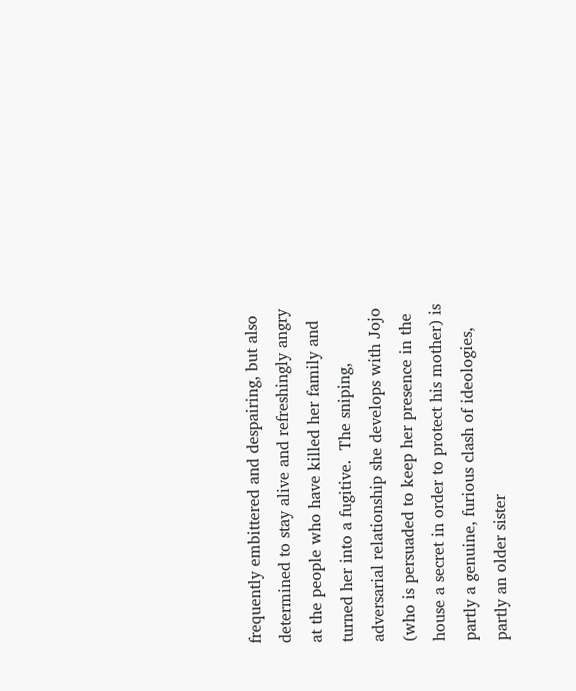frequently embittered and despairing, but also determined to stay alive and refreshingly angry at the people who have killed her family and turned her into a fugitive.  The sniping, adversarial relationship she develops with Jojo (who is persuaded to keep her presence in the house a secret in order to protect his mother) is partly a genuine, furious clash of ideologies, partly an older sister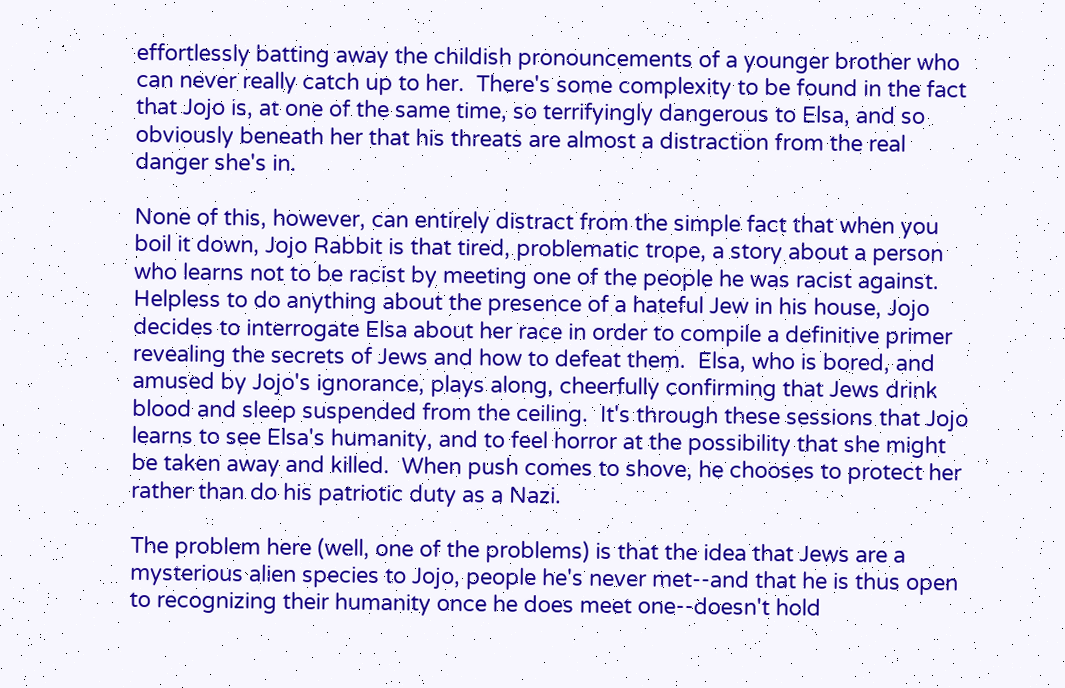effortlessly batting away the childish pronouncements of a younger brother who can never really catch up to her.  There's some complexity to be found in the fact that Jojo is, at one of the same time, so terrifyingly dangerous to Elsa, and so obviously beneath her that his threats are almost a distraction from the real danger she's in.

None of this, however, can entirely distract from the simple fact that when you boil it down, Jojo Rabbit is that tired, problematic trope, a story about a person who learns not to be racist by meeting one of the people he was racist against.  Helpless to do anything about the presence of a hateful Jew in his house, Jojo decides to interrogate Elsa about her race in order to compile a definitive primer revealing the secrets of Jews and how to defeat them.  Elsa, who is bored, and amused by Jojo's ignorance, plays along, cheerfully confirming that Jews drink blood and sleep suspended from the ceiling.  It's through these sessions that Jojo learns to see Elsa's humanity, and to feel horror at the possibility that she might be taken away and killed.  When push comes to shove, he chooses to protect her rather than do his patriotic duty as a Nazi.

The problem here (well, one of the problems) is that the idea that Jews are a mysterious alien species to Jojo, people he's never met--and that he is thus open to recognizing their humanity once he does meet one--doesn't hold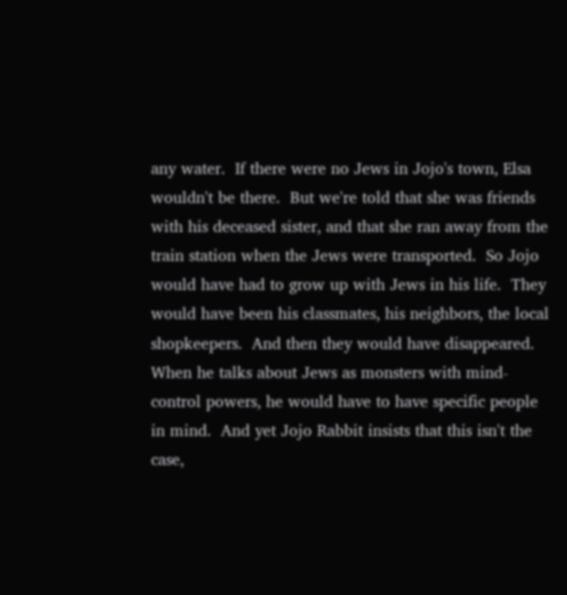any water.  If there were no Jews in Jojo's town, Elsa wouldn't be there.  But we're told that she was friends with his deceased sister, and that she ran away from the train station when the Jews were transported.  So Jojo would have had to grow up with Jews in his life.  They would have been his classmates, his neighbors, the local shopkeepers.  And then they would have disappeared.  When he talks about Jews as monsters with mind-control powers, he would have to have specific people in mind.  And yet Jojo Rabbit insists that this isn't the case,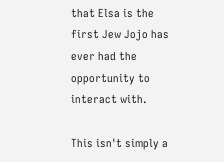that Elsa is the first Jew Jojo has ever had the opportunity to interact with.

This isn't simply a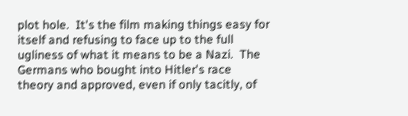plot hole.  It's the film making things easy for itself and refusing to face up to the full ugliness of what it means to be a Nazi.  The Germans who bought into Hitler's race theory and approved, even if only tacitly, of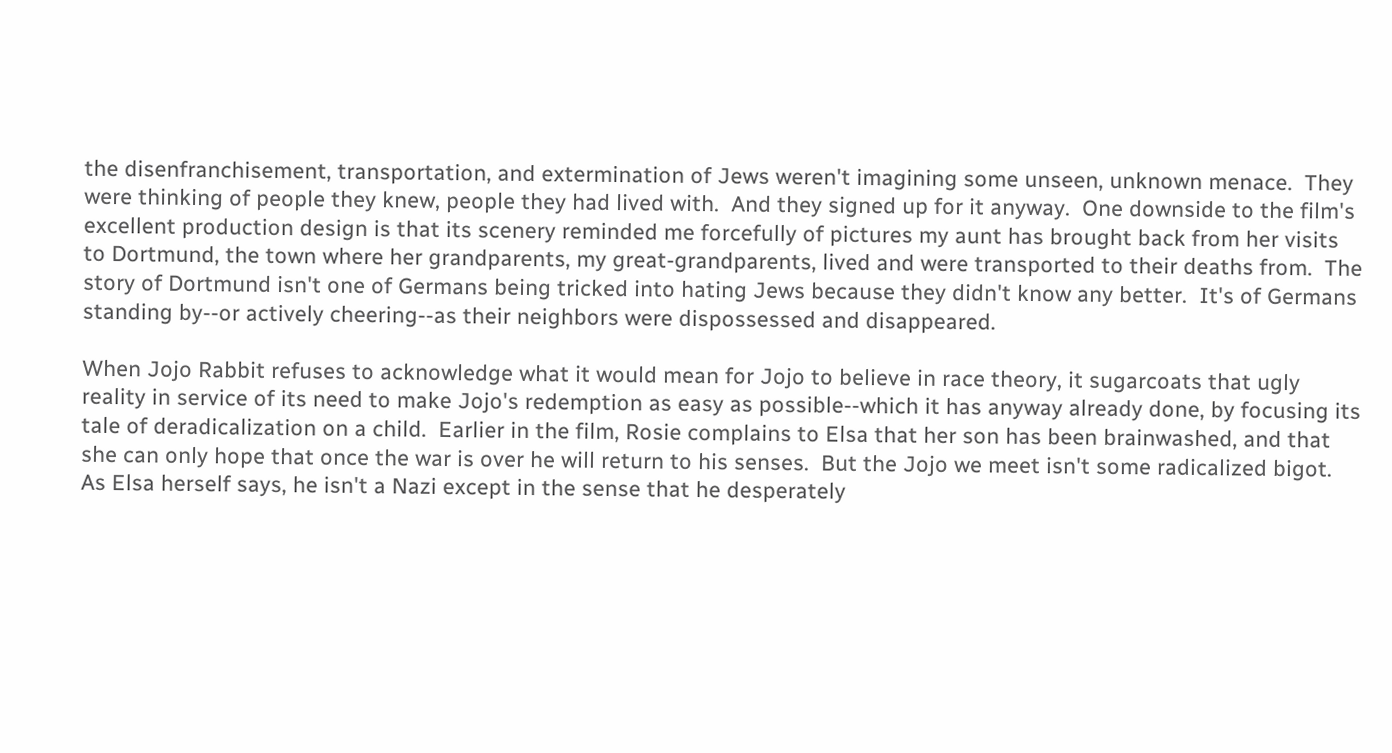the disenfranchisement, transportation, and extermination of Jews weren't imagining some unseen, unknown menace.  They were thinking of people they knew, people they had lived with.  And they signed up for it anyway.  One downside to the film's excellent production design is that its scenery reminded me forcefully of pictures my aunt has brought back from her visits to Dortmund, the town where her grandparents, my great-grandparents, lived and were transported to their deaths from.  The story of Dortmund isn't one of Germans being tricked into hating Jews because they didn't know any better.  It's of Germans standing by--or actively cheering--as their neighbors were dispossessed and disappeared.

When Jojo Rabbit refuses to acknowledge what it would mean for Jojo to believe in race theory, it sugarcoats that ugly reality in service of its need to make Jojo's redemption as easy as possible--which it has anyway already done, by focusing its tale of deradicalization on a child.  Earlier in the film, Rosie complains to Elsa that her son has been brainwashed, and that she can only hope that once the war is over he will return to his senses.  But the Jojo we meet isn't some radicalized bigot.  As Elsa herself says, he isn't a Nazi except in the sense that he desperately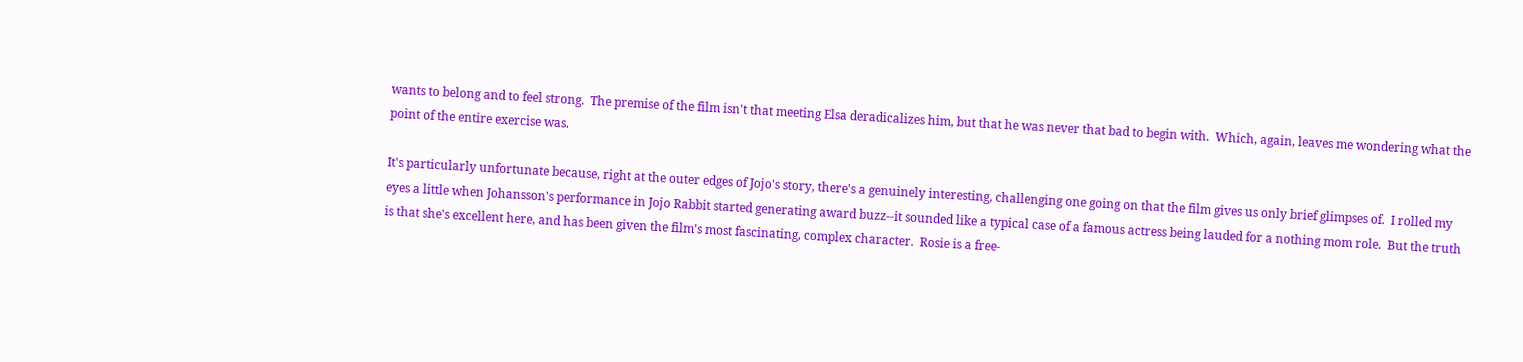wants to belong and to feel strong.  The premise of the film isn't that meeting Elsa deradicalizes him, but that he was never that bad to begin with.  Which, again, leaves me wondering what the point of the entire exercise was.

It's particularly unfortunate because, right at the outer edges of Jojo's story, there's a genuinely interesting, challenging one going on that the film gives us only brief glimpses of.  I rolled my eyes a little when Johansson's performance in Jojo Rabbit started generating award buzz--it sounded like a typical case of a famous actress being lauded for a nothing mom role.  But the truth is that she's excellent here, and has been given the film's most fascinating, complex character.  Rosie is a free-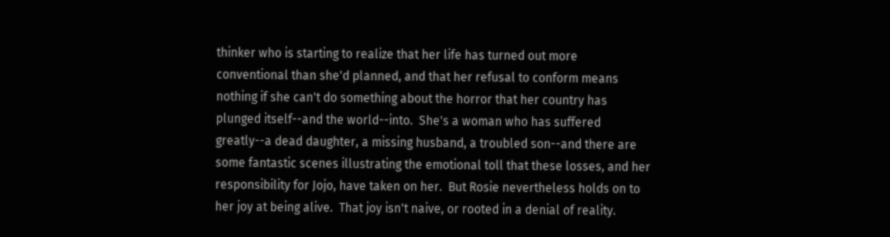thinker who is starting to realize that her life has turned out more conventional than she'd planned, and that her refusal to conform means nothing if she can't do something about the horror that her country has plunged itself--and the world--into.  She's a woman who has suffered greatly--a dead daughter, a missing husband, a troubled son--and there are some fantastic scenes illustrating the emotional toll that these losses, and her responsibility for Jojo, have taken on her.  But Rosie nevertheless holds on to her joy at being alive.  That joy isn't naive, or rooted in a denial of reality.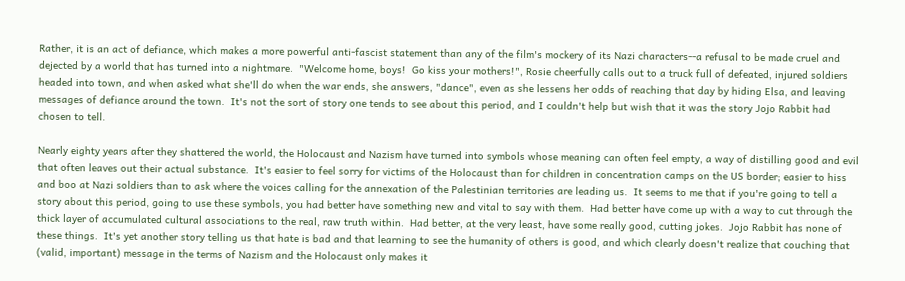Rather, it is an act of defiance, which makes a more powerful anti-fascist statement than any of the film's mockery of its Nazi characters--a refusal to be made cruel and dejected by a world that has turned into a nightmare.  "Welcome home, boys!  Go kiss your mothers!", Rosie cheerfully calls out to a truck full of defeated, injured soldiers headed into town, and when asked what she'll do when the war ends, she answers, "dance", even as she lessens her odds of reaching that day by hiding Elsa, and leaving messages of defiance around the town.  It's not the sort of story one tends to see about this period, and I couldn't help but wish that it was the story Jojo Rabbit had chosen to tell.

Nearly eighty years after they shattered the world, the Holocaust and Nazism have turned into symbols whose meaning can often feel empty, a way of distilling good and evil that often leaves out their actual substance.  It's easier to feel sorry for victims of the Holocaust than for children in concentration camps on the US border; easier to hiss and boo at Nazi soldiers than to ask where the voices calling for the annexation of the Palestinian territories are leading us.  It seems to me that if you're going to tell a story about this period, going to use these symbols, you had better have something new and vital to say with them.  Had better have come up with a way to cut through the thick layer of accumulated cultural associations to the real, raw truth within.  Had better, at the very least, have some really good, cutting jokes.  Jojo Rabbit has none of these things.  It's yet another story telling us that hate is bad and that learning to see the humanity of others is good, and which clearly doesn't realize that couching that (valid, important) message in the terms of Nazism and the Holocaust only makes it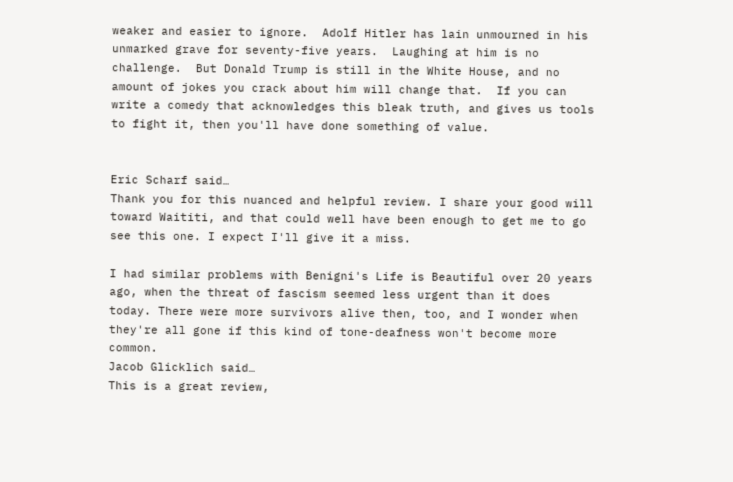weaker and easier to ignore.  Adolf Hitler has lain unmourned in his unmarked grave for seventy-five years.  Laughing at him is no challenge.  But Donald Trump is still in the White House, and no amount of jokes you crack about him will change that.  If you can write a comedy that acknowledges this bleak truth, and gives us tools to fight it, then you'll have done something of value.


Eric Scharf said…
Thank you for this nuanced and helpful review. I share your good will toward Waititi, and that could well have been enough to get me to go see this one. I expect I'll give it a miss.

I had similar problems with Benigni's Life is Beautiful over 20 years ago, when the threat of fascism seemed less urgent than it does today. There were more survivors alive then, too, and I wonder when they're all gone if this kind of tone-deafness won't become more common.
Jacob Glicklich said…
This is a great review,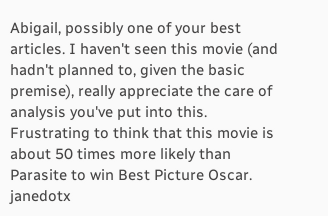Abigail, possibly one of your best articles. I haven't seen this movie (and hadn't planned to, given the basic premise), really appreciate the care of analysis you've put into this. Frustrating to think that this movie is about 50 times more likely than Parasite to win Best Picture Oscar.
janedotx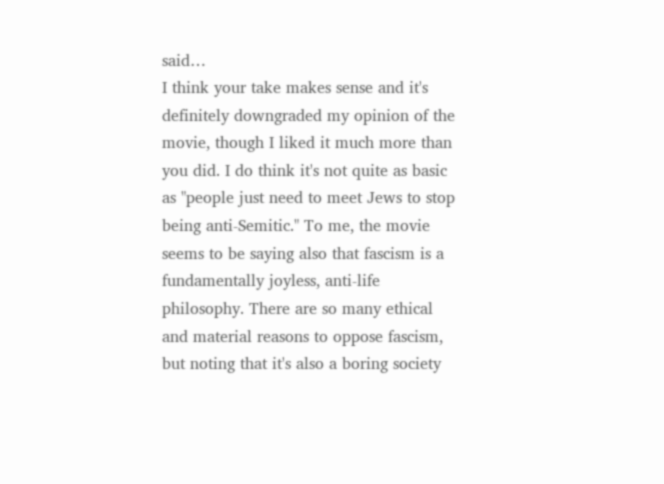said…
I think your take makes sense and it's definitely downgraded my opinion of the movie, though I liked it much more than you did. I do think it's not quite as basic as "people just need to meet Jews to stop being anti-Semitic." To me, the movie seems to be saying also that fascism is a fundamentally joyless, anti-life philosophy. There are so many ethical and material reasons to oppose fascism, but noting that it's also a boring society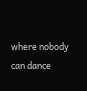where nobody can dance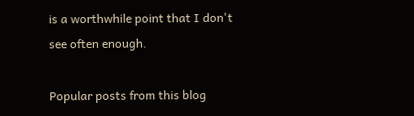is a worthwhile point that I don't see often enough.

Popular posts from this blog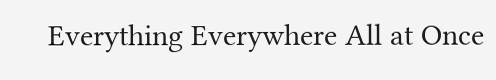Everything Everywhere All at Once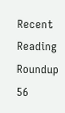Recent Reading Roundup 56